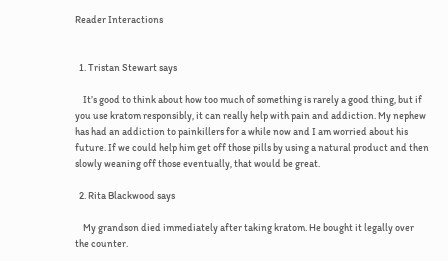Reader Interactions


  1. Tristan Stewart says

    It’s good to think about how too much of something is rarely a good thing, but if you use kratom responsibly, it can really help with pain and addiction. My nephew has had an addiction to painkillers for a while now and I am worried about his future. If we could help him get off those pills by using a natural product and then slowly weaning off those eventually, that would be great.

  2. Rita Blackwood says

    My grandson died immediately after taking kratom. He bought it legally over the counter.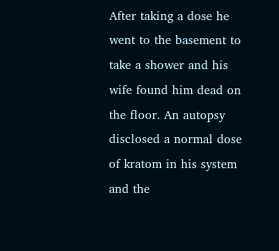After taking a dose he went to the basement to take a shower and his wife found him dead on the floor. An autopsy disclosed a normal dose of kratom in his system and the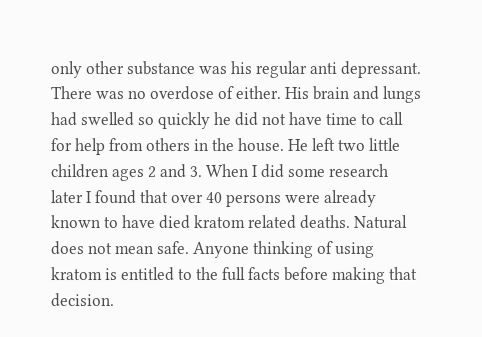only other substance was his regular anti depressant. There was no overdose of either. His brain and lungs had swelled so quickly he did not have time to call for help from others in the house. He left two little children ages 2 and 3. When I did some research later I found that over 40 persons were already known to have died kratom related deaths. Natural does not mean safe. Anyone thinking of using kratom is entitled to the full facts before making that decision.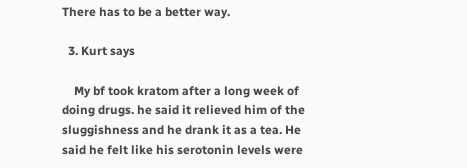There has to be a better way.

  3. Kurt says

    My bf took kratom after a long week of doing drugs. he said it relieved him of the sluggishness and he drank it as a tea. He said he felt like his serotonin levels were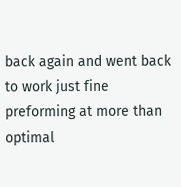back again and went back to work just fine preforming at more than optimal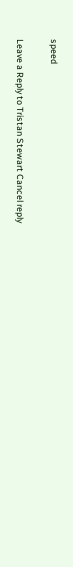speed

Leave a Reply to Tristan Stewart Cancel reply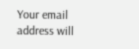Your email address will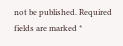not be published. Required fields are marked *